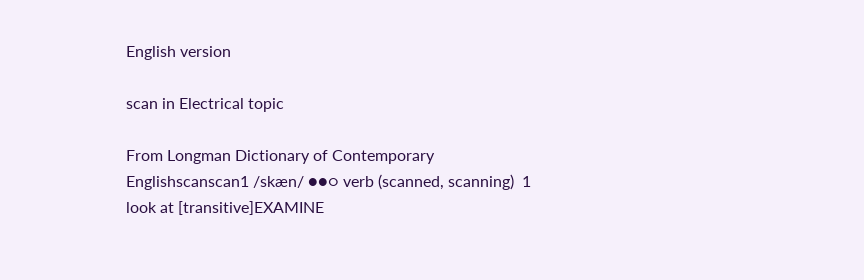English version

scan in Electrical topic

From Longman Dictionary of Contemporary Englishscanscan1 /skæn/ ●●○ verb (scanned, scanning)  1 look at [transitive]EXAMINE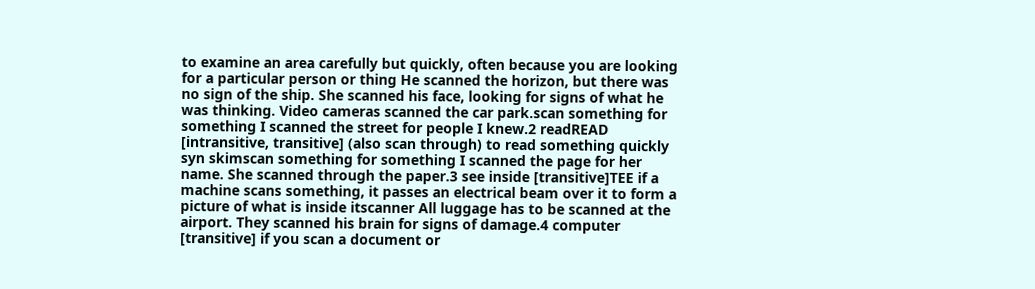to examine an area carefully but quickly, often because you are looking for a particular person or thing He scanned the horizon, but there was no sign of the ship. She scanned his face, looking for signs of what he was thinking. Video cameras scanned the car park.scan something for something I scanned the street for people I knew.2 readREAD [intransitive, transitive] (also scan through) to read something quickly syn skimscan something for something I scanned the page for her name. She scanned through the paper.3 see inside [transitive]TEE if a machine scans something, it passes an electrical beam over it to form a picture of what is inside itscanner All luggage has to be scanned at the airport. They scanned his brain for signs of damage.4 computer [transitive] if you scan a document or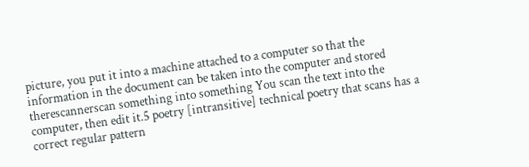picture, you put it into a machine attached to a computer so that the information in the document can be taken into the computer and stored therescannerscan something into something You scan the text into the computer, then edit it.5 poetry [intransitive] technical poetry that scans has a correct regular pattern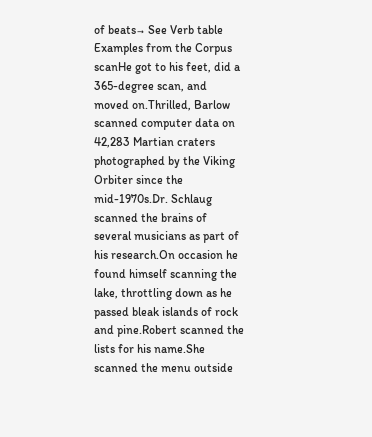of beats→ See Verb table
Examples from the Corpus
scanHe got to his feet, did a 365-degree scan, and moved on.Thrilled, Barlow scanned computer data on 42,283 Martian craters photographed by the Viking Orbiter since the mid-1970s.Dr. Schlaug scanned the brains of several musicians as part of his research.On occasion he found himself scanning the lake, throttling down as he passed bleak islands of rock and pine.Robert scanned the lists for his name.She scanned the menu outside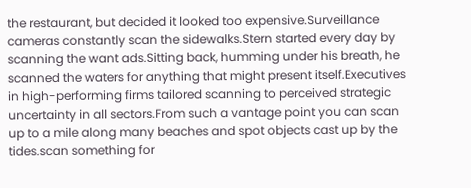the restaurant, but decided it looked too expensive.Surveillance cameras constantly scan the sidewalks.Stern started every day by scanning the want ads.Sitting back, humming under his breath, he scanned the waters for anything that might present itself.Executives in high-performing firms tailored scanning to perceived strategic uncertainty in all sectors.From such a vantage point you can scan up to a mile along many beaches and spot objects cast up by the tides.scan something for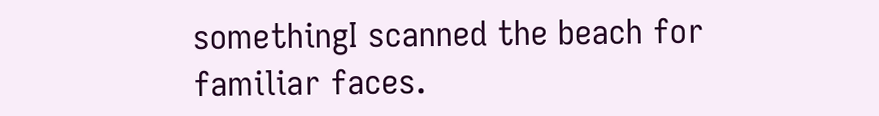somethingI scanned the beach for familiar faces.